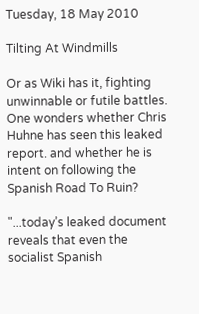Tuesday, 18 May 2010

Tilting At Windmills

Or as Wiki has it, fighting unwinnable or futile battles. One wonders whether Chris Huhne has seen this leaked report. and whether he is intent on following the Spanish Road To Ruin?

"...today’s leaked document reveals that even the socialist Spanish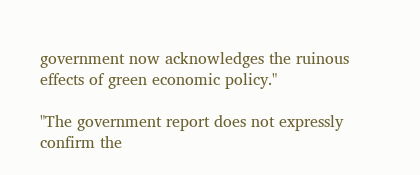government now acknowledges the ruinous effects of green economic policy."

"The government report does not expressly confirm the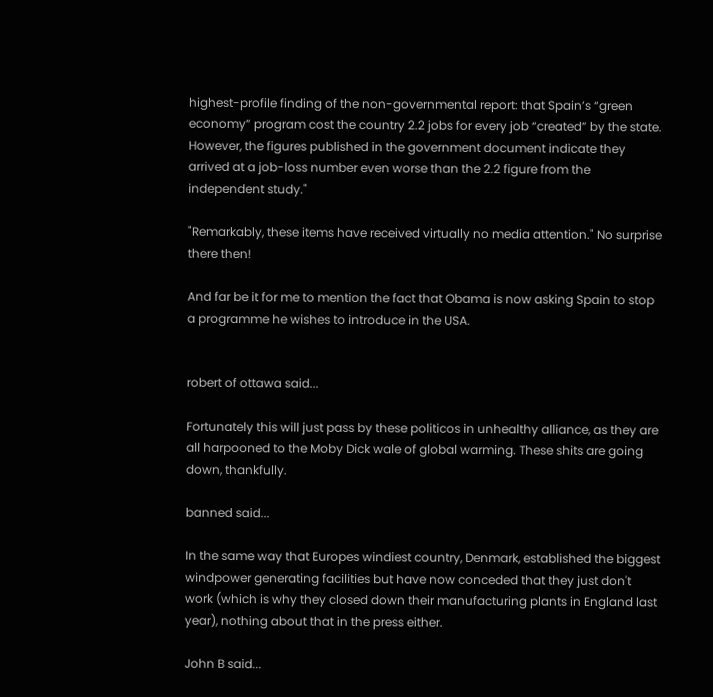highest-profile finding of the non-governmental report: that Spain’s “green economy” program cost the country 2.2 jobs for every job “created” by the state. However, the figures published in the government document indicate they arrived at a job-loss number even worse than the 2.2 figure from the independent study."

"Remarkably, these items have received virtually no media attention." No surprise there then!

And far be it for me to mention the fact that Obama is now asking Spain to stop a programme he wishes to introduce in the USA.


robert of ottawa said...

Fortunately this will just pass by these politicos in unhealthy alliance, as they are all harpooned to the Moby Dick wale of global warming. These shits are going down, thankfully.

banned said...

In the same way that Europes windiest country, Denmark, established the biggest windpower generating facilities but have now conceded that they just don't work (which is why they closed down their manufacturing plants in England last year), nothing about that in the press either.

John B said...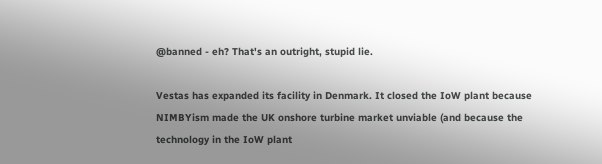@banned - eh? That's an outright, stupid lie.

Vestas has expanded its facility in Denmark. It closed the IoW plant because NIMBYism made the UK onshore turbine market unviable (and because the technology in the IoW plant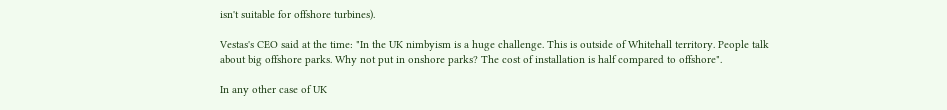isn't suitable for offshore turbines).

Vestas's CEO said at the time: "In the UK nimbyism is a huge challenge. This is outside of Whitehall territory. People talk about big offshore parks. Why not put in onshore parks? The cost of installation is half compared to offshore".

In any other case of UK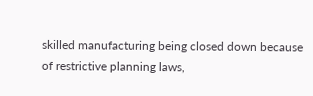skilled manufacturing being closed down because of restrictive planning laws,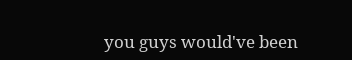you guys would've been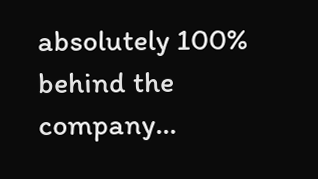absolutely 100% behind the company...